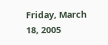Friday, March 18, 2005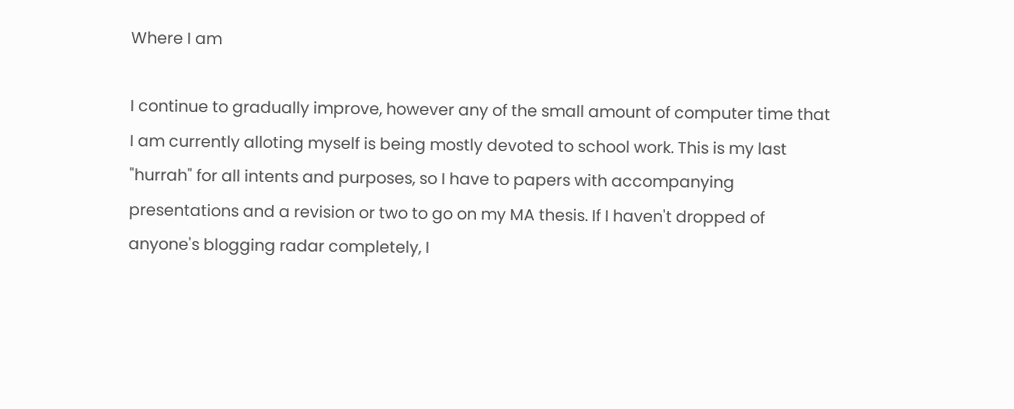Where I am

I continue to gradually improve, however any of the small amount of computer time that I am currently alloting myself is being mostly devoted to school work. This is my last "hurrah" for all intents and purposes, so I have to papers with accompanying presentations and a revision or two to go on my MA thesis. If I haven't dropped of anyone's blogging radar completely, I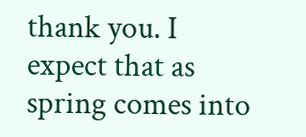thank you. I expect that as spring comes into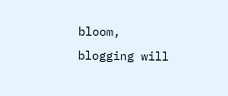bloom, blogging will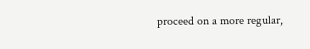proceed on a more regular,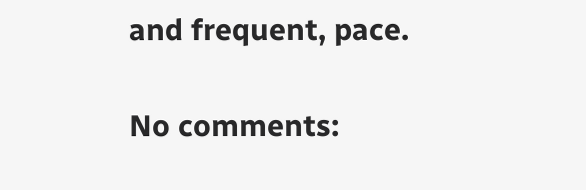and frequent, pace.

No comments: